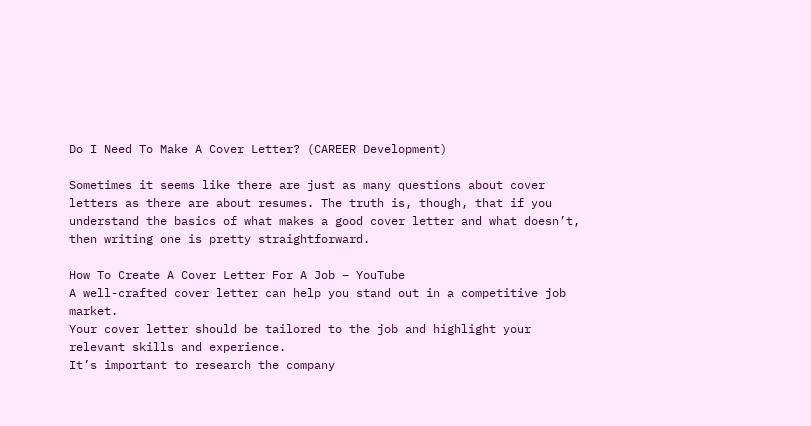Do I Need To Make A Cover Letter? (CAREER Development)

Sometimes it seems like there are just as many questions about cover letters as there are about resumes. The truth is, though, that if you understand the basics of what makes a good cover letter and what doesn’t, then writing one is pretty straightforward.

How To Create A Cover Letter For A Job – YouTube
A well-crafted cover letter can help you stand out in a competitive job market.
Your cover letter should be tailored to the job and highlight your relevant skills and experience.
It’s important to research the company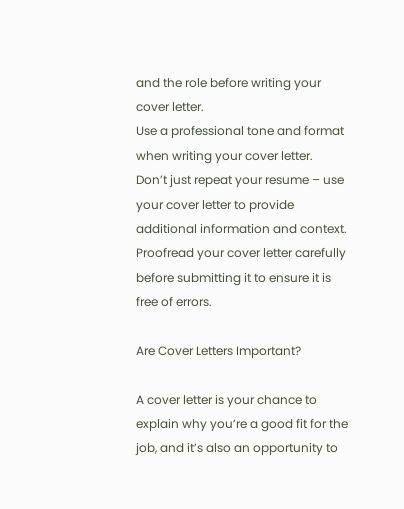and the role before writing your cover letter.
Use a professional tone and format when writing your cover letter.
Don’t just repeat your resume – use your cover letter to provide additional information and context.
Proofread your cover letter carefully before submitting it to ensure it is free of errors.

Are Cover Letters Important?

A cover letter is your chance to explain why you’re a good fit for the job, and it’s also an opportunity to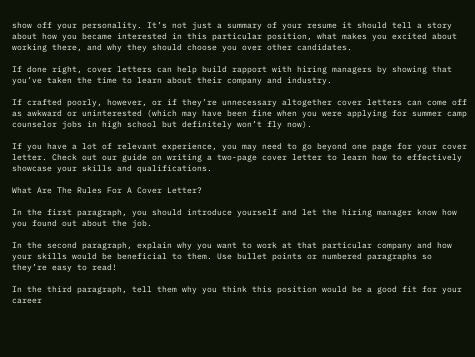show off your personality. It’s not just a summary of your resume it should tell a story about how you became interested in this particular position, what makes you excited about working there, and why they should choose you over other candidates.

If done right, cover letters can help build rapport with hiring managers by showing that you’ve taken the time to learn about their company and industry.

If crafted poorly, however, or if they’re unnecessary altogether cover letters can come off as awkward or uninterested (which may have been fine when you were applying for summer camp counselor jobs in high school but definitely won’t fly now).

If you have a lot of relevant experience, you may need to go beyond one page for your cover letter. Check out our guide on writing a two-page cover letter to learn how to effectively showcase your skills and qualifications.

What Are The Rules For A Cover Letter?

In the first paragraph, you should introduce yourself and let the hiring manager know how you found out about the job.

In the second paragraph, explain why you want to work at that particular company and how your skills would be beneficial to them. Use bullet points or numbered paragraphs so they’re easy to read!

In the third paragraph, tell them why you think this position would be a good fit for your career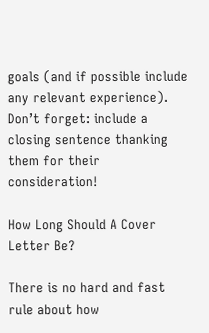goals (and if possible include any relevant experience). Don’t forget: include a closing sentence thanking them for their consideration!

How Long Should A Cover Letter Be?

There is no hard and fast rule about how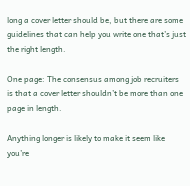long a cover letter should be, but there are some guidelines that can help you write one that’s just the right length.

One page: The consensus among job recruiters is that a cover letter shouldn’t be more than one page in length.

Anything longer is likely to make it seem like you’re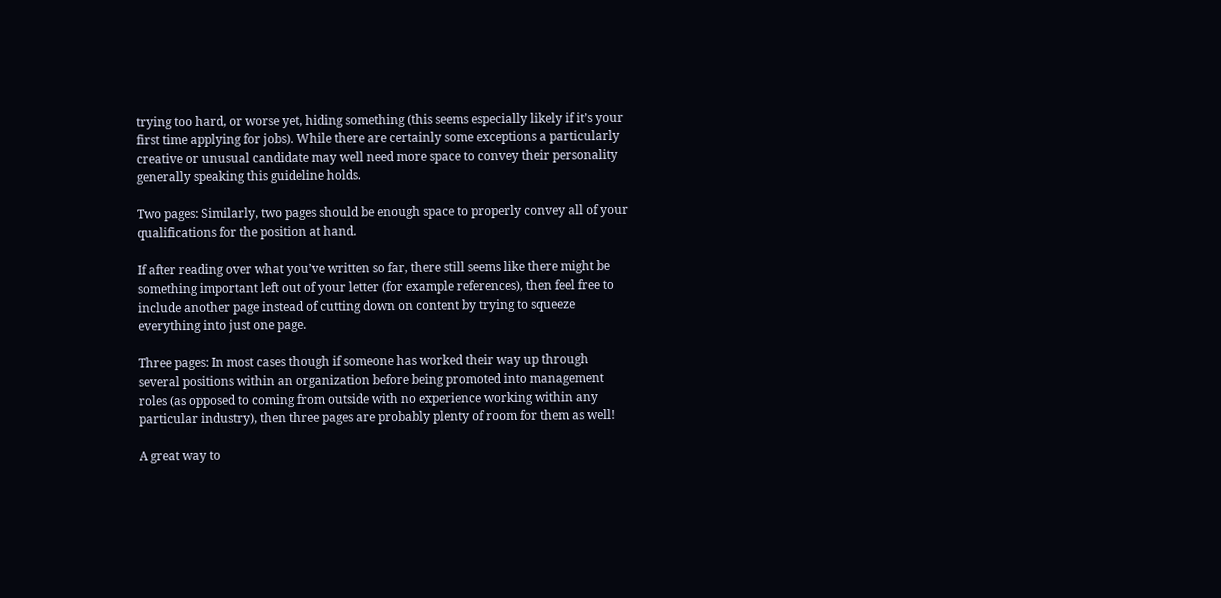trying too hard, or worse yet, hiding something (this seems especially likely if it’s your first time applying for jobs). While there are certainly some exceptions a particularly creative or unusual candidate may well need more space to convey their personality generally speaking this guideline holds.

Two pages: Similarly, two pages should be enough space to properly convey all of your qualifications for the position at hand.

If after reading over what you’ve written so far, there still seems like there might be something important left out of your letter (for example references), then feel free to include another page instead of cutting down on content by trying to squeeze everything into just one page.

Three pages: In most cases though if someone has worked their way up through several positions within an organization before being promoted into management roles (as opposed to coming from outside with no experience working within any particular industry), then three pages are probably plenty of room for them as well!

A great way to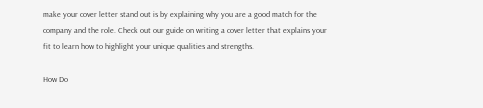make your cover letter stand out is by explaining why you are a good match for the company and the role. Check out our guide on writing a cover letter that explains your fit to learn how to highlight your unique qualities and strengths.

How Do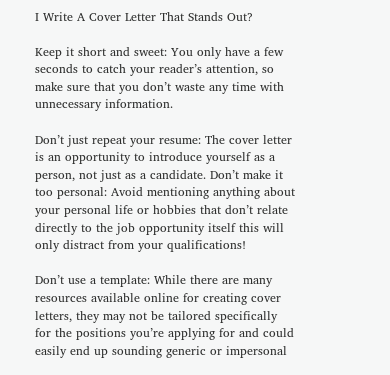I Write A Cover Letter That Stands Out?

Keep it short and sweet: You only have a few seconds to catch your reader’s attention, so make sure that you don’t waste any time with unnecessary information.

Don’t just repeat your resume: The cover letter is an opportunity to introduce yourself as a person, not just as a candidate. Don’t make it too personal: Avoid mentioning anything about your personal life or hobbies that don’t relate directly to the job opportunity itself this will only distract from your qualifications!

Don’t use a template: While there are many resources available online for creating cover letters, they may not be tailored specifically for the positions you’re applying for and could easily end up sounding generic or impersonal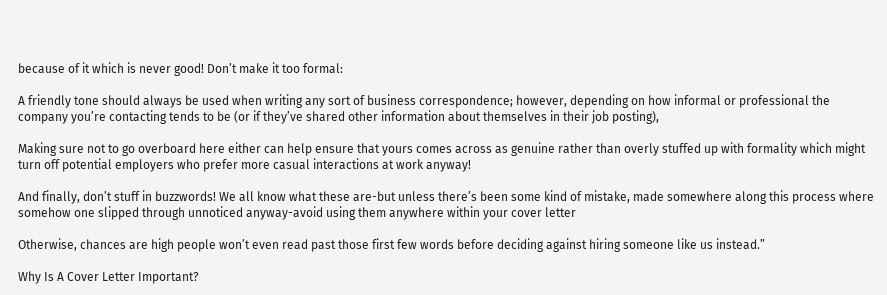because of it which is never good! Don’t make it too formal:

A friendly tone should always be used when writing any sort of business correspondence; however, depending on how informal or professional the company you’re contacting tends to be (or if they’ve shared other information about themselves in their job posting),

Making sure not to go overboard here either can help ensure that yours comes across as genuine rather than overly stuffed up with formality which might turn off potential employers who prefer more casual interactions at work anyway!

And finally, don’t stuff in buzzwords! We all know what these are-but unless there’s been some kind of mistake, made somewhere along this process where somehow one slipped through unnoticed anyway-avoid using them anywhere within your cover letter

Otherwise, chances are high people won’t even read past those first few words before deciding against hiring someone like us instead.”

Why Is A Cover Letter Important?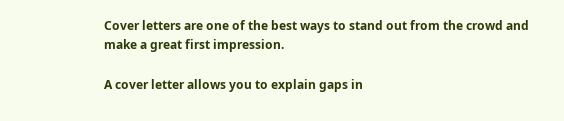Cover letters are one of the best ways to stand out from the crowd and make a great first impression.

A cover letter allows you to explain gaps in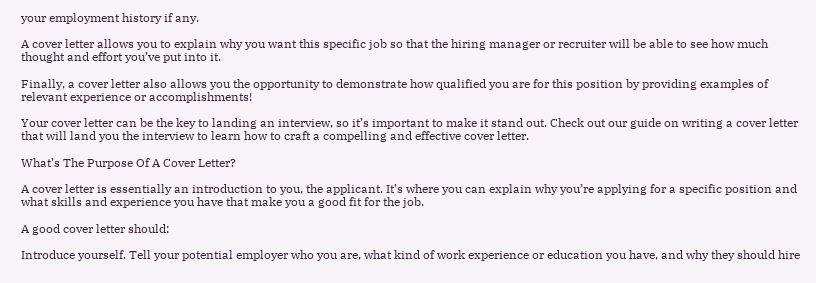your employment history if any.

A cover letter allows you to explain why you want this specific job so that the hiring manager or recruiter will be able to see how much thought and effort you’ve put into it.

Finally, a cover letter also allows you the opportunity to demonstrate how qualified you are for this position by providing examples of relevant experience or accomplishments!

Your cover letter can be the key to landing an interview, so it’s important to make it stand out. Check out our guide on writing a cover letter that will land you the interview to learn how to craft a compelling and effective cover letter.

What’s The Purpose Of A Cover Letter?

A cover letter is essentially an introduction to you, the applicant. It’s where you can explain why you’re applying for a specific position and what skills and experience you have that make you a good fit for the job.

A good cover letter should:

Introduce yourself. Tell your potential employer who you are, what kind of work experience or education you have, and why they should hire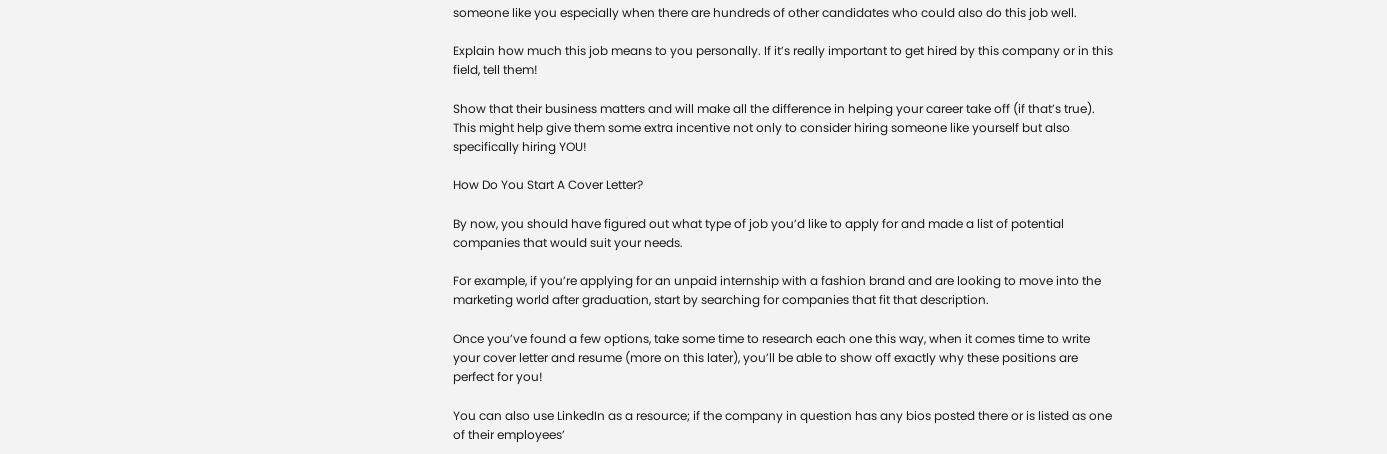someone like you especially when there are hundreds of other candidates who could also do this job well.

Explain how much this job means to you personally. If it’s really important to get hired by this company or in this field, tell them!

Show that their business matters and will make all the difference in helping your career take off (if that’s true). This might help give them some extra incentive not only to consider hiring someone like yourself but also specifically hiring YOU!

How Do You Start A Cover Letter?

By now, you should have figured out what type of job you’d like to apply for and made a list of potential companies that would suit your needs.

For example, if you’re applying for an unpaid internship with a fashion brand and are looking to move into the marketing world after graduation, start by searching for companies that fit that description.

Once you’ve found a few options, take some time to research each one this way, when it comes time to write your cover letter and resume (more on this later), you’ll be able to show off exactly why these positions are perfect for you!

You can also use LinkedIn as a resource; if the company in question has any bios posted there or is listed as one of their employees’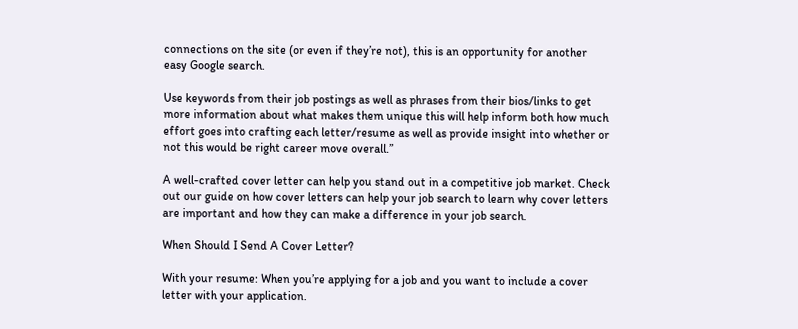connections on the site (or even if they’re not), this is an opportunity for another easy Google search.

Use keywords from their job postings as well as phrases from their bios/links to get more information about what makes them unique this will help inform both how much effort goes into crafting each letter/resume as well as provide insight into whether or not this would be right career move overall.”

A well-crafted cover letter can help you stand out in a competitive job market. Check out our guide on how cover letters can help your job search to learn why cover letters are important and how they can make a difference in your job search.

When Should I Send A Cover Letter?

With your resume: When you’re applying for a job and you want to include a cover letter with your application.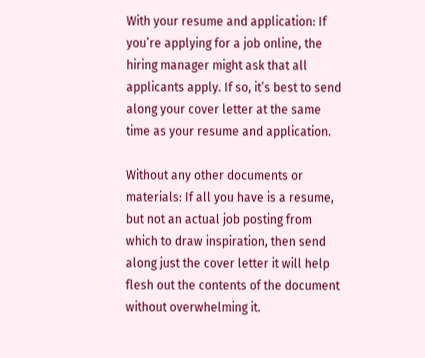With your resume and application: If you’re applying for a job online, the hiring manager might ask that all applicants apply. If so, it’s best to send along your cover letter at the same time as your resume and application.

Without any other documents or materials: If all you have is a resume, but not an actual job posting from which to draw inspiration, then send along just the cover letter it will help flesh out the contents of the document without overwhelming it.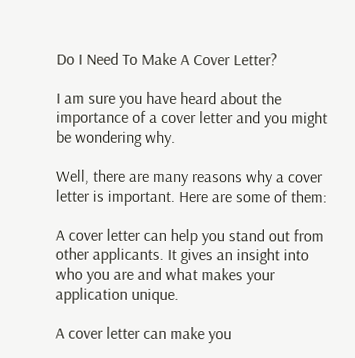Do I Need To Make A Cover Letter?

I am sure you have heard about the importance of a cover letter and you might be wondering why.

Well, there are many reasons why a cover letter is important. Here are some of them:

A cover letter can help you stand out from other applicants. It gives an insight into who you are and what makes your application unique.

A cover letter can make you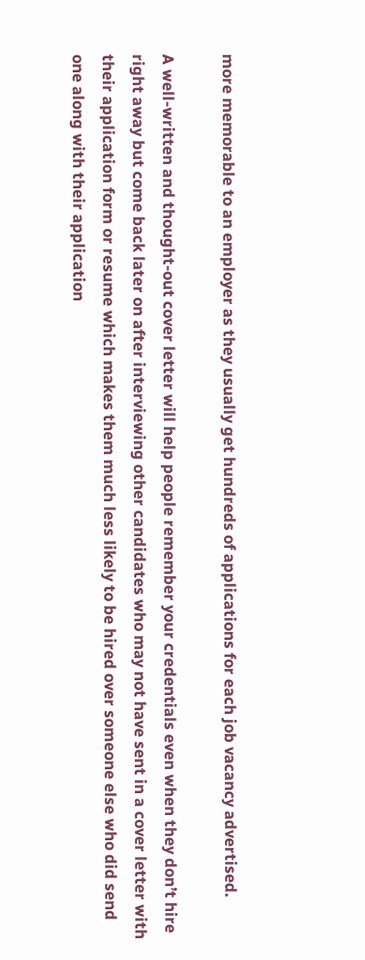more memorable to an employer as they usually get hundreds of applications for each job vacancy advertised.

A well-written and thought-out cover letter will help people remember your credentials even when they don’t hire right away but come back later on after interviewing other candidates who may not have sent in a cover letter with their application form or resume which makes them much less likely to be hired over someone else who did send one along with their application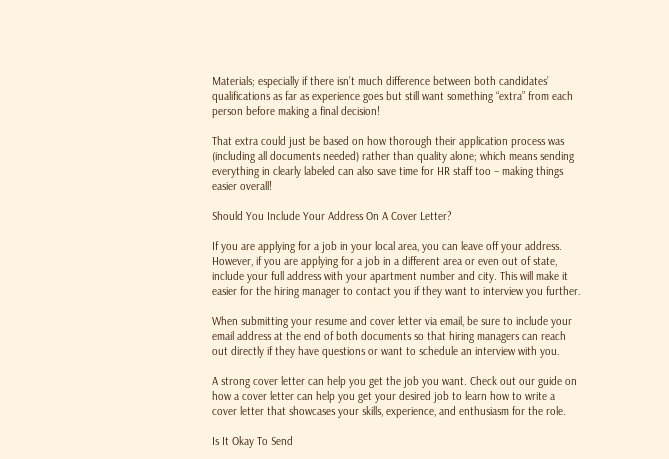Materials; especially if there isn’t much difference between both candidates’ qualifications as far as experience goes but still want something “extra” from each person before making a final decision!

That extra could just be based on how thorough their application process was (including all documents needed) rather than quality alone; which means sending everything in clearly labeled can also save time for HR staff too – making things easier overall!

Should You Include Your Address On A Cover Letter?

If you are applying for a job in your local area, you can leave off your address. However, if you are applying for a job in a different area or even out of state, include your full address with your apartment number and city. This will make it easier for the hiring manager to contact you if they want to interview you further.

When submitting your resume and cover letter via email, be sure to include your email address at the end of both documents so that hiring managers can reach out directly if they have questions or want to schedule an interview with you.

A strong cover letter can help you get the job you want. Check out our guide on how a cover letter can help you get your desired job to learn how to write a cover letter that showcases your skills, experience, and enthusiasm for the role.

Is It Okay To Send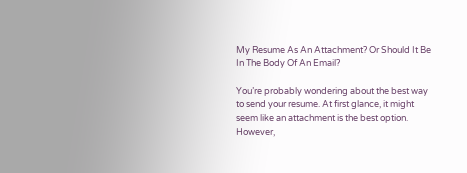My Resume As An Attachment? Or Should It Be In The Body Of An Email?

You’re probably wondering about the best way to send your resume. At first glance, it might seem like an attachment is the best option. However,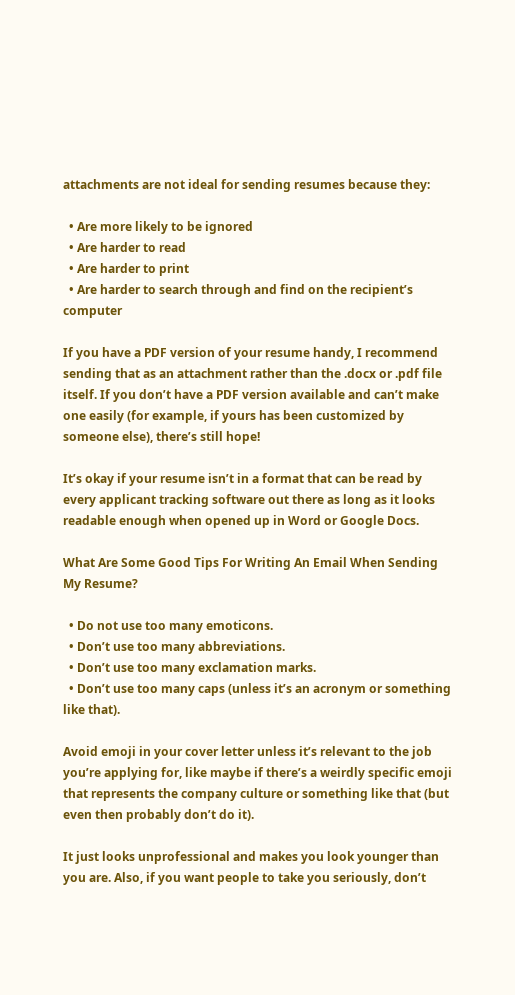attachments are not ideal for sending resumes because they:

  • Are more likely to be ignored
  • Are harder to read
  • Are harder to print
  • Are harder to search through and find on the recipient’s computer

If you have a PDF version of your resume handy, I recommend sending that as an attachment rather than the .docx or .pdf file itself. If you don’t have a PDF version available and can’t make one easily (for example, if yours has been customized by someone else), there’s still hope!

It’s okay if your resume isn’t in a format that can be read by every applicant tracking software out there as long as it looks readable enough when opened up in Word or Google Docs.

What Are Some Good Tips For Writing An Email When Sending My Resume?

  • Do not use too many emoticons.
  • Don’t use too many abbreviations.
  • Don’t use too many exclamation marks.
  • Don’t use too many caps (unless it’s an acronym or something like that).

Avoid emoji in your cover letter unless it’s relevant to the job you’re applying for, like maybe if there’s a weirdly specific emoji that represents the company culture or something like that (but even then probably don’t do it).

It just looks unprofessional and makes you look younger than you are. Also, if you want people to take you seriously, don’t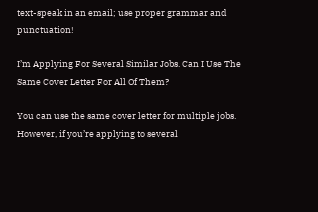text-speak in an email; use proper grammar and punctuation!

I’m Applying For Several Similar Jobs. Can I Use The Same Cover Letter For All Of Them?

You can use the same cover letter for multiple jobs. However, if you’re applying to several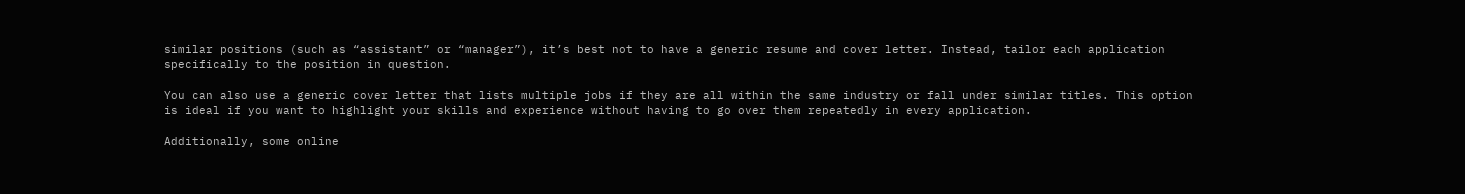similar positions (such as “assistant” or “manager”), it’s best not to have a generic resume and cover letter. Instead, tailor each application specifically to the position in question.

You can also use a generic cover letter that lists multiple jobs if they are all within the same industry or fall under similar titles. This option is ideal if you want to highlight your skills and experience without having to go over them repeatedly in every application.

Additionally, some online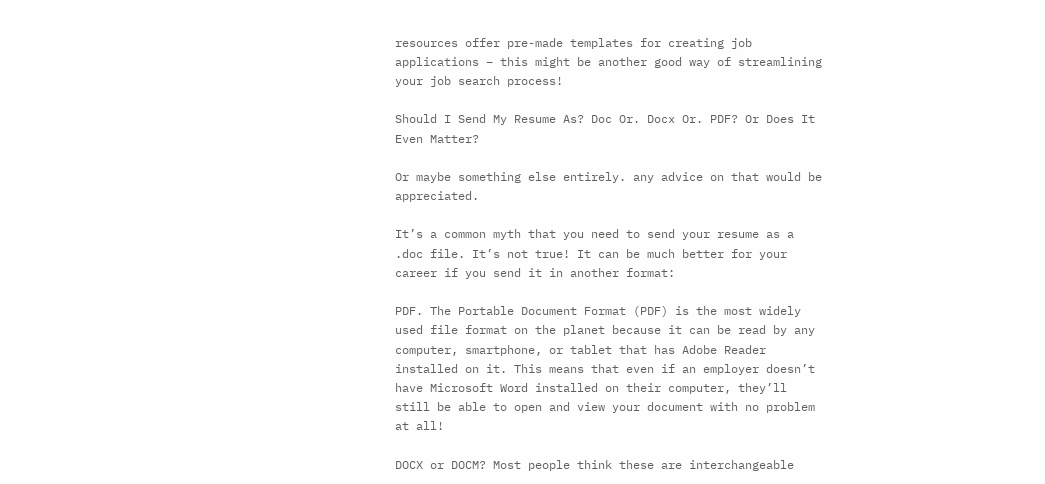resources offer pre-made templates for creating job applications – this might be another good way of streamlining your job search process!

Should I Send My Resume As? Doc Or. Docx Or. PDF? Or Does It Even Matter?

Or maybe something else entirely. any advice on that would be appreciated.

It’s a common myth that you need to send your resume as a .doc file. It’s not true! It can be much better for your career if you send it in another format:

PDF. The Portable Document Format (PDF) is the most widely used file format on the planet because it can be read by any computer, smartphone, or tablet that has Adobe Reader installed on it. This means that even if an employer doesn’t have Microsoft Word installed on their computer, they’ll still be able to open and view your document with no problem at all!

DOCX or DOCM? Most people think these are interchangeable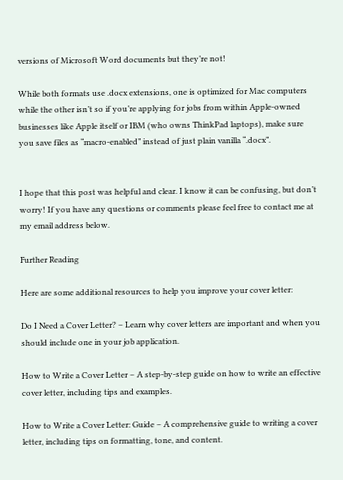versions of Microsoft Word documents but they’re not!

While both formats use .docx extensions, one is optimized for Mac computers while the other isn’t so if you’re applying for jobs from within Apple-owned businesses like Apple itself or IBM (who owns ThinkPad laptops), make sure you save files as “macro-enabled” instead of just plain vanilla “.docx”.


I hope that this post was helpful and clear. I know it can be confusing, but don’t worry! If you have any questions or comments please feel free to contact me at my email address below.

Further Reading

Here are some additional resources to help you improve your cover letter:

Do I Need a Cover Letter? – Learn why cover letters are important and when you should include one in your job application.

How to Write a Cover Letter – A step-by-step guide on how to write an effective cover letter, including tips and examples.

How to Write a Cover Letter: Guide – A comprehensive guide to writing a cover letter, including tips on formatting, tone, and content.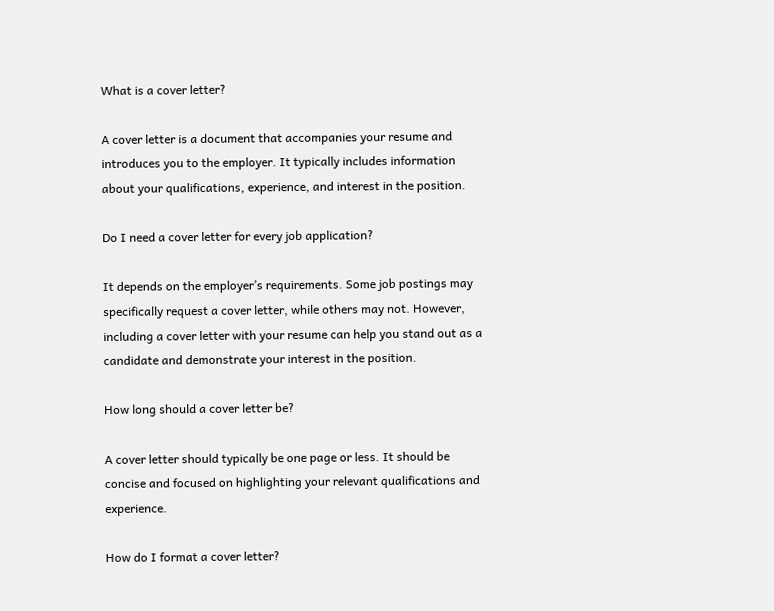What is a cover letter?

A cover letter is a document that accompanies your resume and introduces you to the employer. It typically includes information about your qualifications, experience, and interest in the position.

Do I need a cover letter for every job application?

It depends on the employer’s requirements. Some job postings may specifically request a cover letter, while others may not. However, including a cover letter with your resume can help you stand out as a candidate and demonstrate your interest in the position.

How long should a cover letter be?

A cover letter should typically be one page or less. It should be concise and focused on highlighting your relevant qualifications and experience.

How do I format a cover letter?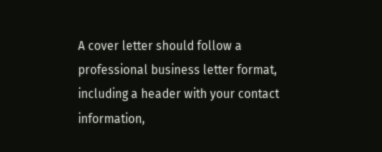A cover letter should follow a professional business letter format, including a header with your contact information,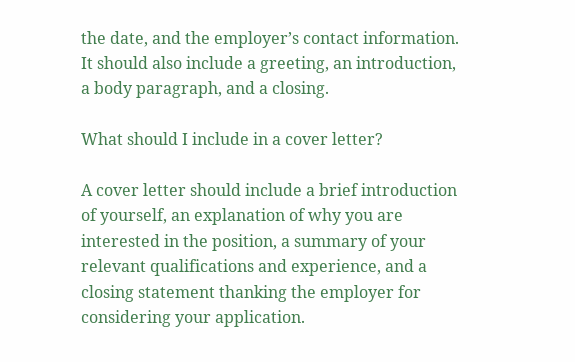the date, and the employer’s contact information. It should also include a greeting, an introduction, a body paragraph, and a closing.

What should I include in a cover letter?

A cover letter should include a brief introduction of yourself, an explanation of why you are interested in the position, a summary of your relevant qualifications and experience, and a closing statement thanking the employer for considering your application.